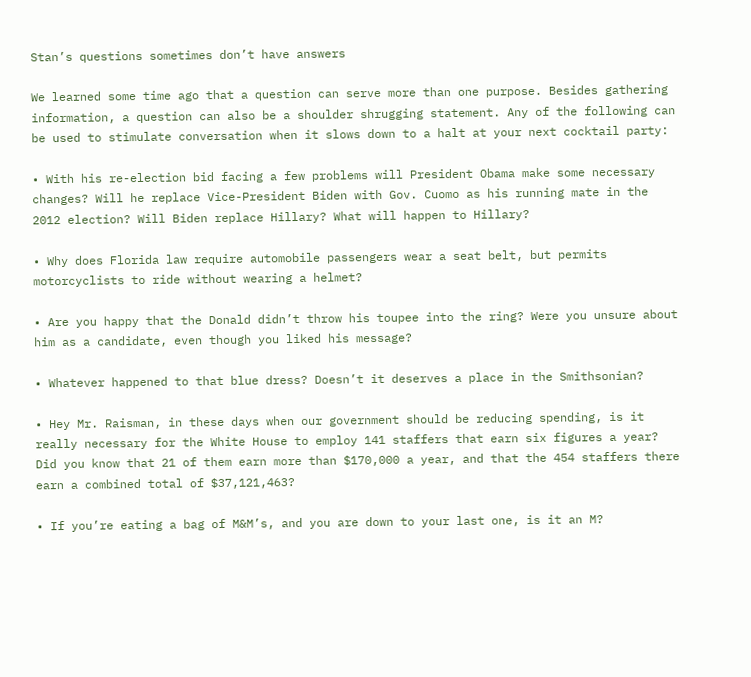Stan’s questions sometimes don’t have answers

We learned some time ago that a question can serve more than one purpose. Besides gathering information, a question can also be a shoulder shrugging statement. Any of the following can be used to stimulate conversation when it slows down to a halt at your next cocktail party:

• With his re-election bid facing a few problems will President Obama make some necessary changes? Will he replace Vice-President Biden with Gov. Cuomo as his running mate in the 2012 election? Will Biden replace Hillary? What will happen to Hillary?

• Why does Florida law require automobile passengers wear a seat belt, but permits motorcyclists to ride without wearing a helmet?

• Are you happy that the Donald didn’t throw his toupee into the ring? Were you unsure about him as a candidate, even though you liked his message?

• Whatever happened to that blue dress? Doesn’t it deserves a place in the Smithsonian?

• Hey Mr. Raisman, in these days when our government should be reducing spending, is it really necessary for the White House to employ 141 staffers that earn six figures a year? Did you know that 21 of them earn more than $170,000 a year, and that the 454 staffers there earn a combined total of $37,121,463?

• If you’re eating a bag of M&M’s, and you are down to your last one, is it an M?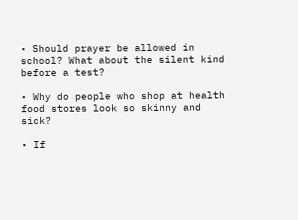• Should prayer be allowed in school? What about the silent kind before a test?

• Why do people who shop at health food stores look so skinny and sick?

• If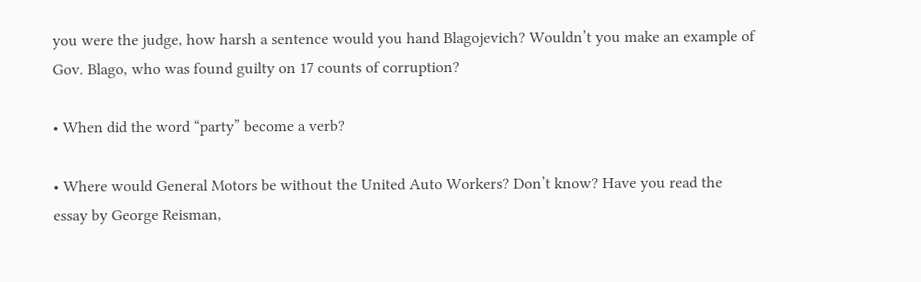you were the judge, how harsh a sentence would you hand Blagojevich? Wouldn’t you make an example of Gov. Blago, who was found guilty on 17 counts of corruption?

• When did the word “party” become a verb?

• Where would General Motors be without the United Auto Workers? Don’t know? Have you read the essay by George Reisman,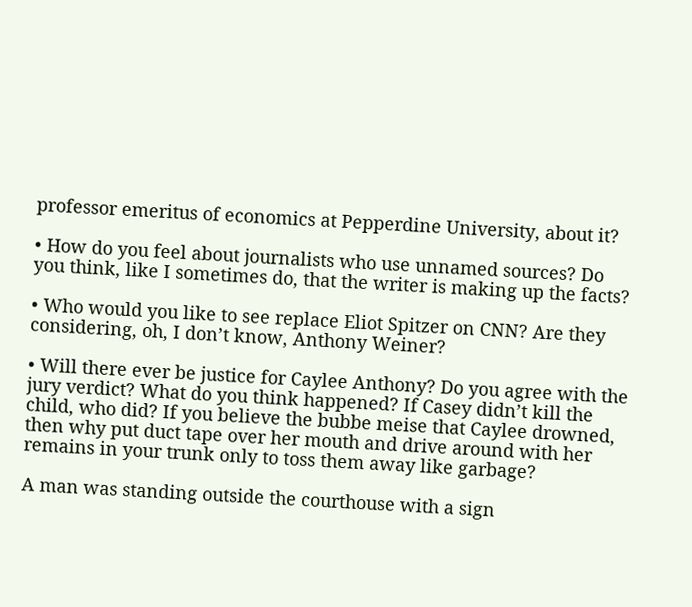professor emeritus of economics at Pepperdine University, about it?

• How do you feel about journalists who use unnamed sources? Do you think, like I sometimes do, that the writer is making up the facts?

• Who would you like to see replace Eliot Spitzer on CNN? Are they considering, oh, I don’t know, Anthony Weiner?

• Will there ever be justice for Caylee Anthony? Do you agree with the jury verdict? What do you think happened? If Casey didn’t kill the child, who did? If you believe the bubbe meise that Caylee drowned, then why put duct tape over her mouth and drive around with her remains in your trunk only to toss them away like garbage?

A man was standing outside the courthouse with a sign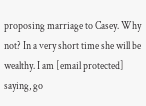proposing marriage to Casey. Why not? In a very short time she will be wealthy. I am [email protected] saying, go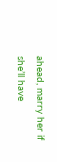ahead, marry her if she’ll have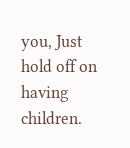you, Just hold off on having children.